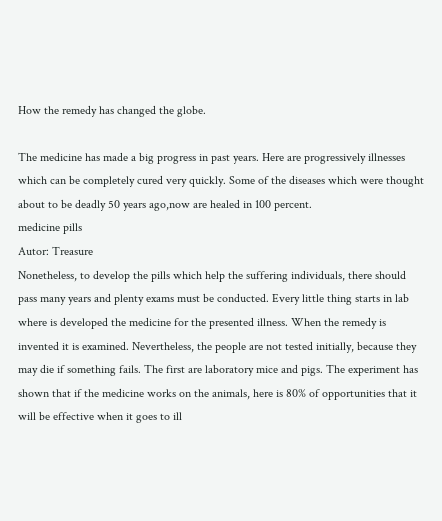How the remedy has changed the globe.

The medicine has made a big progress in past years. Here are progressively illnesses which can be completely cured very quickly. Some of the diseases which were thought about to be deadly 50 years ago,now are healed in 100 percent.
medicine pills
Autor: Treasure
Nonetheless, to develop the pills which help the suffering individuals, there should pass many years and plenty exams must be conducted. Every little thing starts in lab where is developed the medicine for the presented illness. When the remedy is invented it is examined. Nevertheless, the people are not tested initially, because they may die if something fails. The first are laboratory mice and pigs. The experiment has shown that if the medicine works on the animals, here is 80% of opportunities that it will be effective when it goes to ill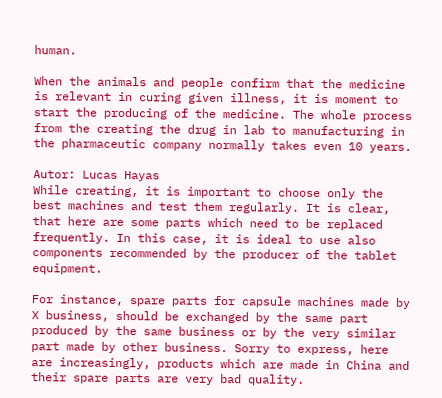human.

When the animals and people confirm that the medicine is relevant in curing given illness, it is moment to start the producing of the medicine. The whole process from the creating the drug in lab to manufacturing in the pharmaceutic company normally takes even 10 years.

Autor: Lucas Hayas
While creating, it is important to choose only the best machines and test them regularly. It is clear, that here are some parts which need to be replaced frequently. In this case, it is ideal to use also components recommended by the producer of the tablet equipment.

For instance, spare parts for capsule machines made by X business, should be exchanged by the same part produced by the same business or by the very similar part made by other business. Sorry to express, here are increasingly, products which are made in China and their spare parts are very bad quality.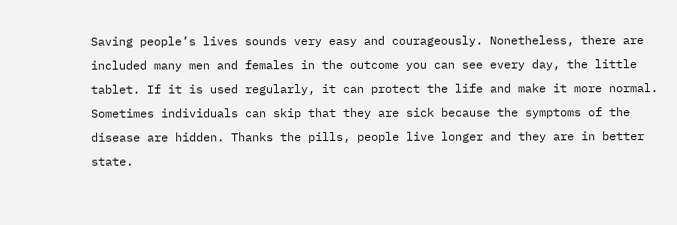Saving people’s lives sounds very easy and courageously. Nonetheless, there are included many men and females in the outcome you can see every day, the little tablet. If it is used regularly, it can protect the life and make it more normal. Sometimes individuals can skip that they are sick because the symptoms of the disease are hidden. Thanks the pills, people live longer and they are in better state.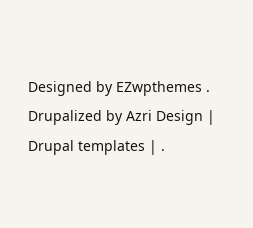Designed by EZwpthemes . Drupalized by Azri Design | Drupal templates | .